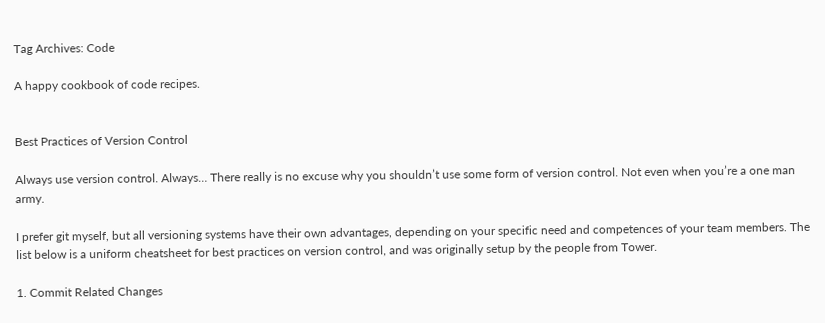Tag Archives: Code

A happy cookbook of code recipes.


Best Practices of Version Control

Always use version control. Always… There really is no excuse why you shouldn’t use some form of version control. Not even when you’re a one man army.

I prefer git myself, but all versioning systems have their own advantages, depending on your specific need and competences of your team members. The list below is a uniform cheatsheet for best practices on version control, and was originally setup by the people from Tower.

1. Commit Related Changes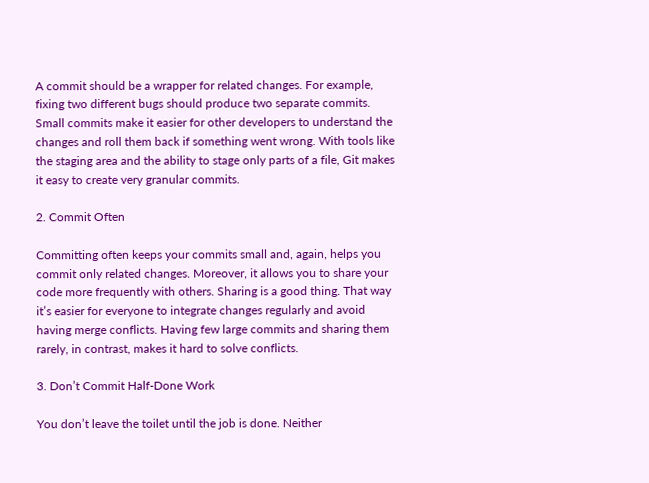A commit should be a wrapper for related changes. For example, fixing two different bugs should produce two separate commits. Small commits make it easier for other developers to understand the changes and roll them back if something went wrong. With tools like the staging area and the ability to stage only parts of a file, Git makes it easy to create very granular commits.

2. Commit Often

Committing often keeps your commits small and, again, helps you commit only related changes. Moreover, it allows you to share your code more frequently with others. Sharing is a good thing. That way it’s easier for everyone to integrate changes regularly and avoid having merge conflicts. Having few large commits and sharing them rarely, in contrast, makes it hard to solve conflicts.

3. Don’t Commit Half-Done Work

You don’t leave the toilet until the job is done. Neither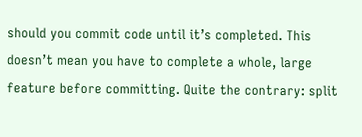should you commit code until it’s completed. This doesn’t mean you have to complete a whole, large feature before committing. Quite the contrary: split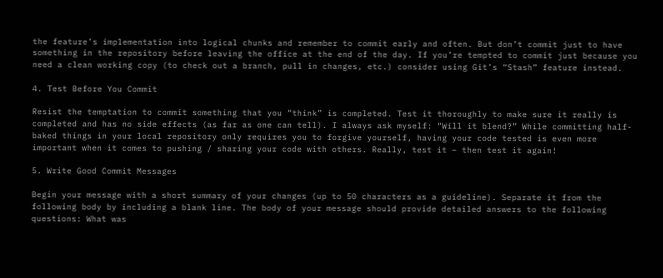the feature’s implementation into logical chunks and remember to commit early and often. But don’t commit just to have something in the repository before leaving the office at the end of the day. If you’re tempted to commit just because you need a clean working copy (to check out a branch, pull in changes, etc.) consider using Git’s “Stash” feature instead.

4. Test Before You Commit

Resist the temptation to commit something that you “think” is completed. Test it thoroughly to make sure it really is completed and has no side effects (as far as one can tell). I always ask myself: “Will it blend?” While committing half-baked things in your local repository only requires you to forgive yourself, having your code tested is even more important when it comes to pushing / sharing your code with others. Really, test it – then test it again!

5. Write Good Commit Messages

Begin your message with a short summary of your changes (up to 50 characters as a guideline). Separate it from the following body by including a blank line. The body of your message should provide detailed answers to the following questions: What was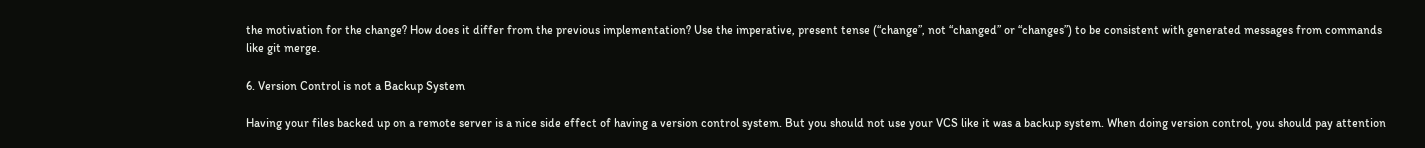the motivation for the change? How does it differ from the previous implementation? Use the imperative, present tense (“change”, not “changed” or “changes”) to be consistent with generated messages from commands like git merge.

6. Version Control is not a Backup System

Having your files backed up on a remote server is a nice side effect of having a version control system. But you should not use your VCS like it was a backup system. When doing version control, you should pay attention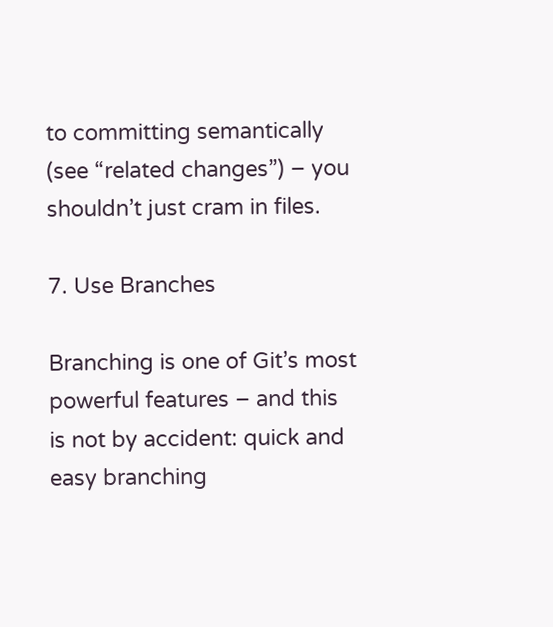to committing semantically (see “related changes”) – you shouldn’t just cram in files.

7. Use Branches

Branching is one of Git’s most powerful features – and this is not by accident: quick and easy branching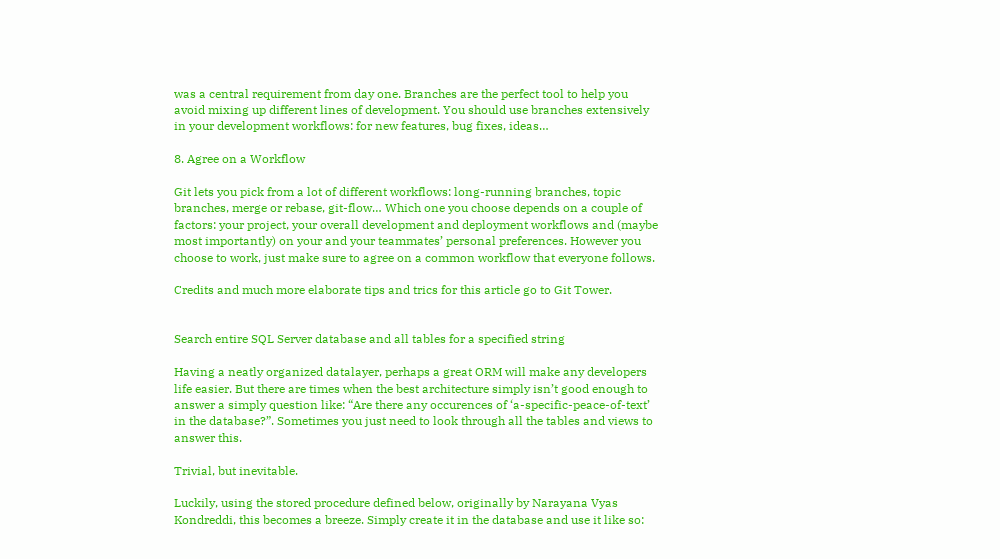was a central requirement from day one. Branches are the perfect tool to help you avoid mixing up different lines of development. You should use branches extensively in your development workflows: for new features, bug fixes, ideas…

8. Agree on a Workflow

Git lets you pick from a lot of different workflows: long-running branches, topic branches, merge or rebase, git-flow… Which one you choose depends on a couple of factors: your project, your overall development and deployment workflows and (maybe most importantly) on your and your teammates’ personal preferences. However you choose to work, just make sure to agree on a common workflow that everyone follows.

Credits and much more elaborate tips and trics for this article go to Git Tower.


Search entire SQL Server database and all tables for a specified string

Having a neatly organized datalayer, perhaps a great ORM will make any developers life easier. But there are times when the best architecture simply isn’t good enough to answer a simply question like: “Are there any occurences of ‘a-specific-peace-of-text’ in the database?”. Sometimes you just need to look through all the tables and views to answer this.

Trivial, but inevitable.

Luckily, using the stored procedure defined below, originally by Narayana Vyas Kondreddi, this becomes a breeze. Simply create it in the database and use it like so: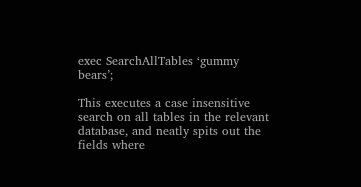exec SearchAllTables ‘gummy bears’;

This executes a case insensitive search on all tables in the relevant database, and neatly spits out the fields where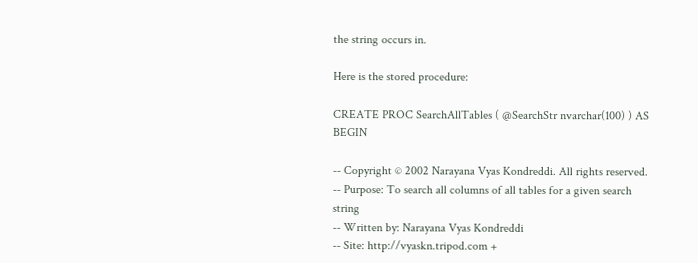the string occurs in.

Here is the stored procedure:

CREATE PROC SearchAllTables ( @SearchStr nvarchar(100) ) AS BEGIN

-- Copyright © 2002 Narayana Vyas Kondreddi. All rights reserved.
-- Purpose: To search all columns of all tables for a given search string
-- Written by: Narayana Vyas Kondreddi
-- Site: http://vyaskn.tripod.com +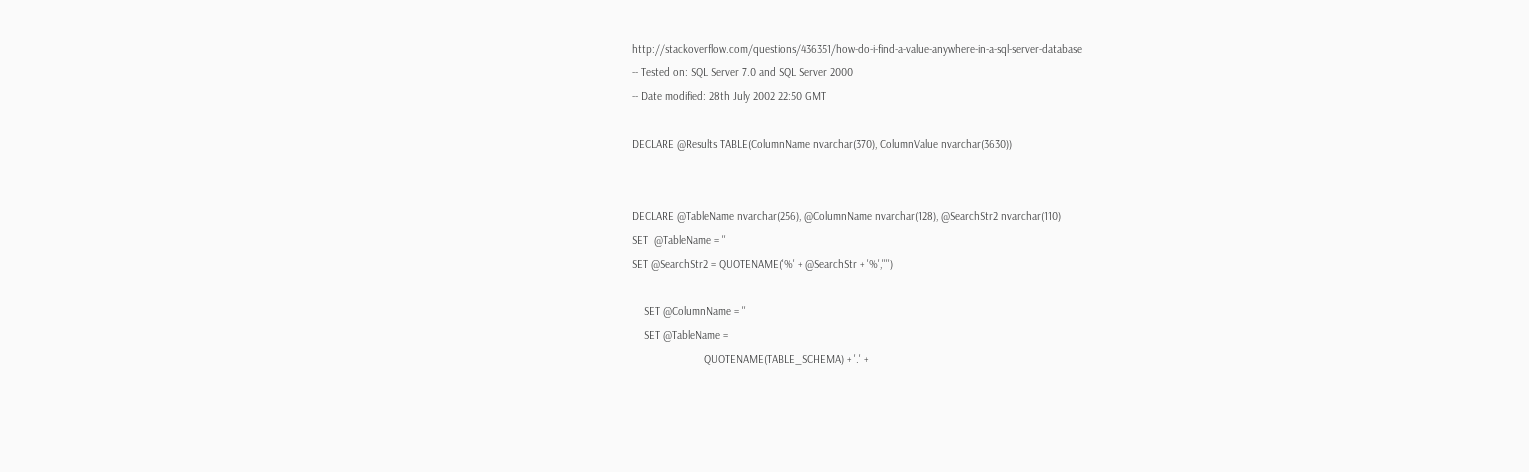http://stackoverflow.com/questions/436351/how-do-i-find-a-value-anywhere-in-a-sql-server-database
-- Tested on: SQL Server 7.0 and SQL Server 2000
-- Date modified: 28th July 2002 22:50 GMT

DECLARE @Results TABLE(ColumnName nvarchar(370), ColumnValue nvarchar(3630))


DECLARE @TableName nvarchar(256), @ColumnName nvarchar(128), @SearchStr2 nvarchar(110)
SET  @TableName = ''
SET @SearchStr2 = QUOTENAME('%' + @SearchStr + '%','''')

    SET @ColumnName = ''
    SET @TableName =
                        QUOTENAME(TABLE_SCHEMA) + '.' +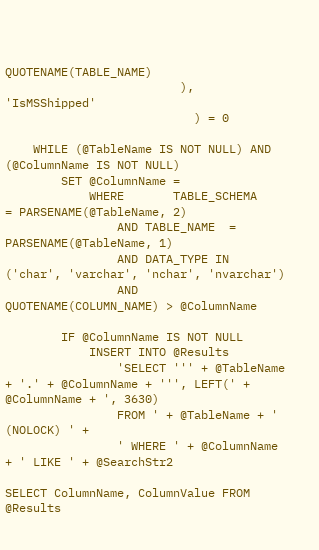QUOTENAME(TABLE_NAME)
                         ), 'IsMSShipped'
                           ) = 0

    WHILE (@TableName IS NOT NULL) AND (@ColumnName IS NOT NULL)
        SET @ColumnName =
            WHERE       TABLE_SCHEMA    = PARSENAME(@TableName, 2)
                AND TABLE_NAME  = PARSENAME(@TableName, 1)
                AND DATA_TYPE IN ('char', 'varchar', 'nchar', 'nvarchar')
                AND QUOTENAME(COLUMN_NAME) > @ColumnName

        IF @ColumnName IS NOT NULL
            INSERT INTO @Results
                'SELECT ''' + @TableName + '.' + @ColumnName + ''', LEFT(' + @ColumnName + ', 3630)
                FROM ' + @TableName + ' (NOLOCK) ' +
                ' WHERE ' + @ColumnName + ' LIKE ' + @SearchStr2

SELECT ColumnName, ColumnValue FROM @Results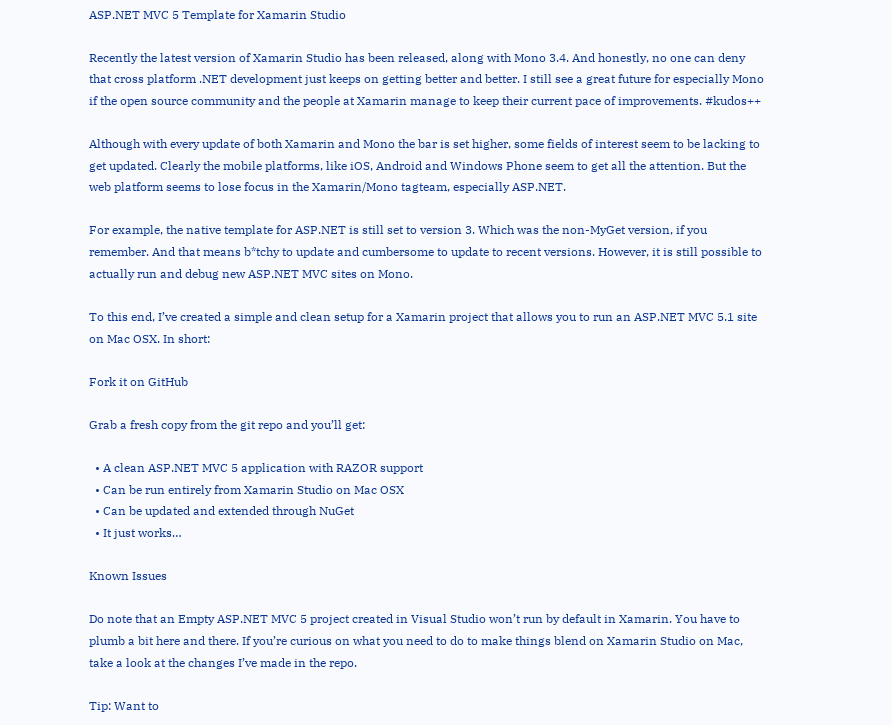ASP.NET MVC 5 Template for Xamarin Studio

Recently the latest version of Xamarin Studio has been released, along with Mono 3.4. And honestly, no one can deny that cross platform .NET development just keeps on getting better and better. I still see a great future for especially Mono if the open source community and the people at Xamarin manage to keep their current pace of improvements. #kudos++

Although with every update of both Xamarin and Mono the bar is set higher, some fields of interest seem to be lacking to get updated. Clearly the mobile platforms, like iOS, Android and Windows Phone seem to get all the attention. But the web platform seems to lose focus in the Xamarin/Mono tagteam, especially ASP.NET.

For example, the native template for ASP.NET is still set to version 3. Which was the non-MyGet version, if you remember. And that means b*tchy to update and cumbersome to update to recent versions. However, it is still possible to actually run and debug new ASP.NET MVC sites on Mono.

To this end, I’ve created a simple and clean setup for a Xamarin project that allows you to run an ASP.NET MVC 5.1 site on Mac OSX. In short:

Fork it on GitHub

Grab a fresh copy from the git repo and you’ll get:

  • A clean ASP.NET MVC 5 application with RAZOR support
  • Can be run entirely from Xamarin Studio on Mac OSX
  • Can be updated and extended through NuGet
  • It just works…

Known Issues

Do note that an Empty ASP.NET MVC 5 project created in Visual Studio won’t run by default in Xamarin. You have to plumb a bit here and there. If you’re curious on what you need to do to make things blend on Xamarin Studio on Mac, take a look at the changes I’ve made in the repo.

Tip: Want to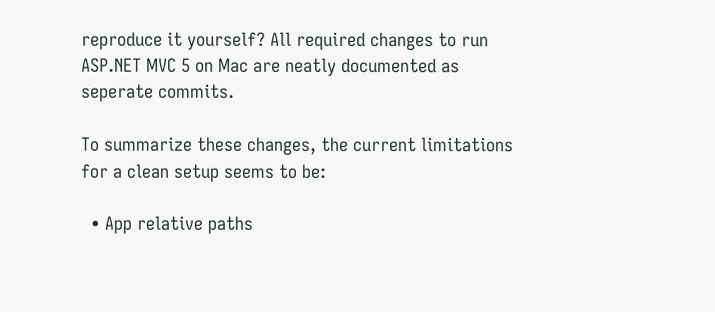reproduce it yourself? All required changes to run ASP.NET MVC 5 on Mac are neatly documented as seperate commits.

To summarize these changes, the current limitations for a clean setup seems to be:

  • App relative paths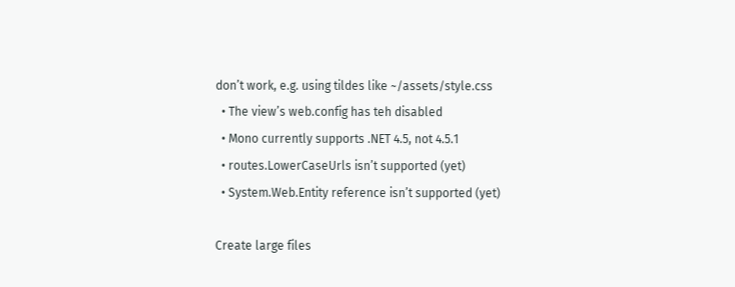don’t work, e.g. using tildes like ~/assets/style.css
  • The view’s web.config has teh disabled
  • Mono currently supports .NET 4.5, not 4.5.1
  • routes.LowerCaseUrls isn’t supported (yet)
  • System.Web.Entity reference isn’t supported (yet)

Create large files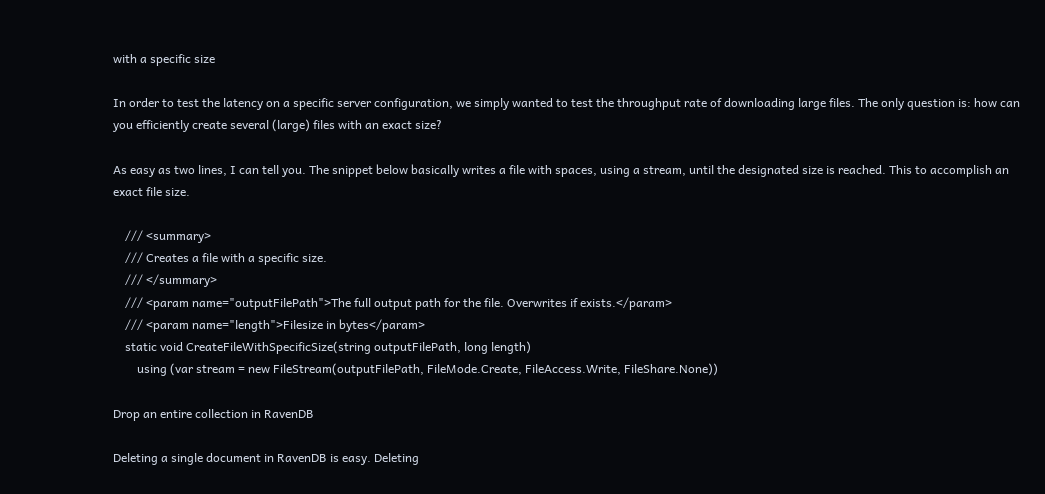with a specific size

In order to test the latency on a specific server configuration, we simply wanted to test the throughput rate of downloading large files. The only question is: how can you efficiently create several (large) files with an exact size?

As easy as two lines, I can tell you. The snippet below basically writes a file with spaces, using a stream, until the designated size is reached. This to accomplish an exact file size.

    /// <summary>
    /// Creates a file with a specific size.
    /// </summary>
    /// <param name="outputFilePath">The full output path for the file. Overwrites if exists.</param>
    /// <param name="length">Filesize in bytes</param>
    static void CreateFileWithSpecificSize(string outputFilePath, long length)
        using (var stream = new FileStream(outputFilePath, FileMode.Create, FileAccess.Write, FileShare.None))

Drop an entire collection in RavenDB

Deleting a single document in RavenDB is easy. Deleting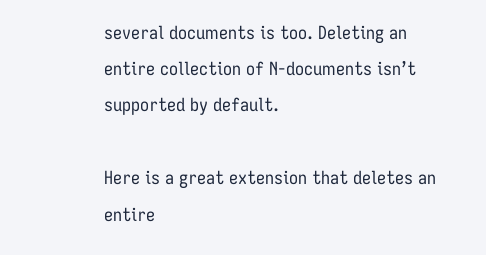several documents is too. Deleting an entire collection of N-documents isn’t supported by default.

Here is a great extension that deletes an entire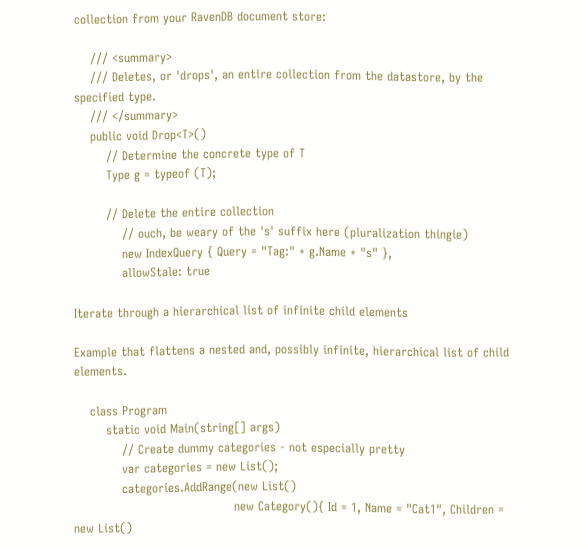collection from your RavenDB document store:

    /// <summary>
    /// Deletes, or 'drops', an entire collection from the datastore, by the specified type.
    /// </summary>
    public void Drop<T>()
        // Determine the concrete type of T
        Type g = typeof (T);

        // Delete the entire collection
            // ouch, be weary of the 's' suffix here (pluralization thingie)
            new IndexQuery { Query = "Tag:" + g.Name + "s" },
            allowStale: true

Iterate through a hierarchical list of infinite child elements

Example that flattens a nested and, possibly infinite, hierarchical list of child elements.

    class Program
        static void Main(string[] args)
            // Create dummy categories - not especially pretty
            var categories = new List();
            categories.AddRange(new List()
                                        new Category(){ Id = 1, Name = "Cat1", Children = new List()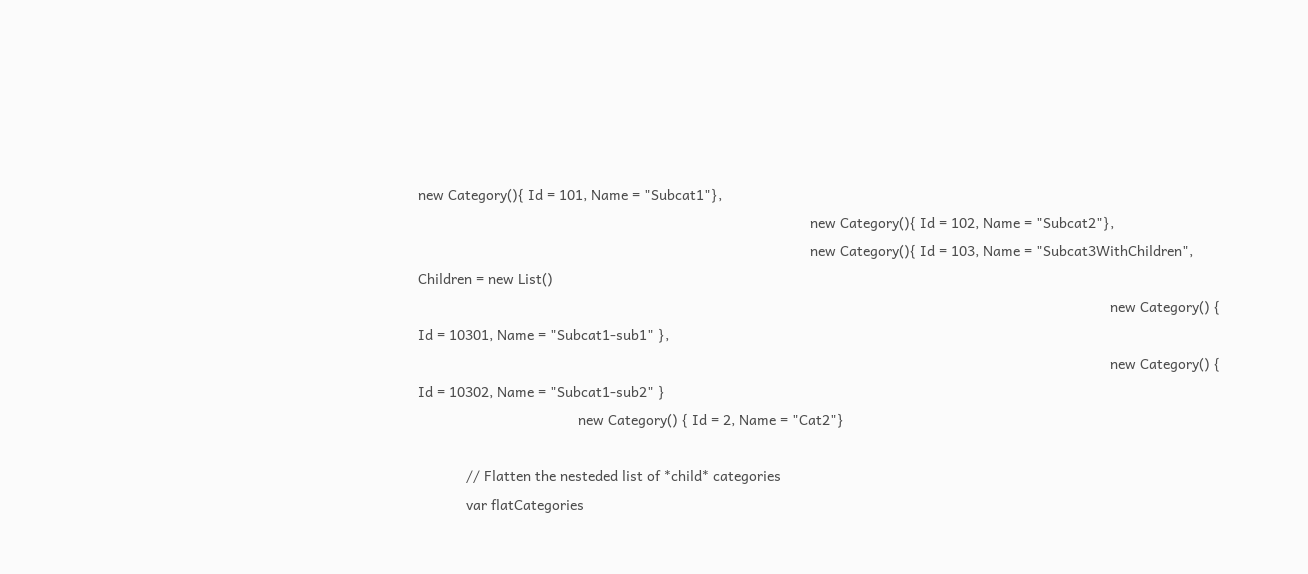new Category(){ Id = 101, Name = "Subcat1"},
                                                                                                  new Category(){ Id = 102, Name = "Subcat2"},
                                                                                                  new Category(){ Id = 103, Name = "Subcat3WithChildren", Children = new List()
                                                                                                                                                                             new Category() { Id = 10301, Name = "Subcat1-sub1" },
                                                                                                                                                                             new Category() { Id = 10302, Name = "Subcat1-sub2" }
                                        new Category() { Id = 2, Name = "Cat2"}

            // Flatten the nesteded list of *child* categories
            var flatCategories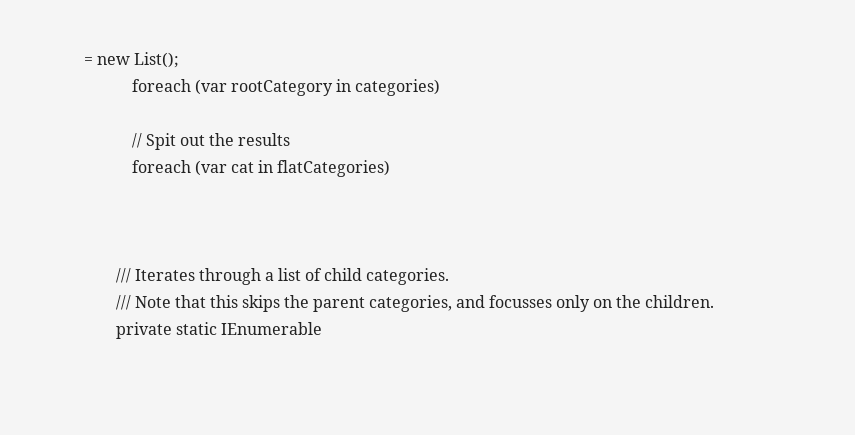= new List();
            foreach (var rootCategory in categories)

            // Spit out the results
            foreach (var cat in flatCategories)



        /// Iterates through a list of child categories.
        /// Note that this skips the parent categories, and focusses only on the children.
        private static IEnumerable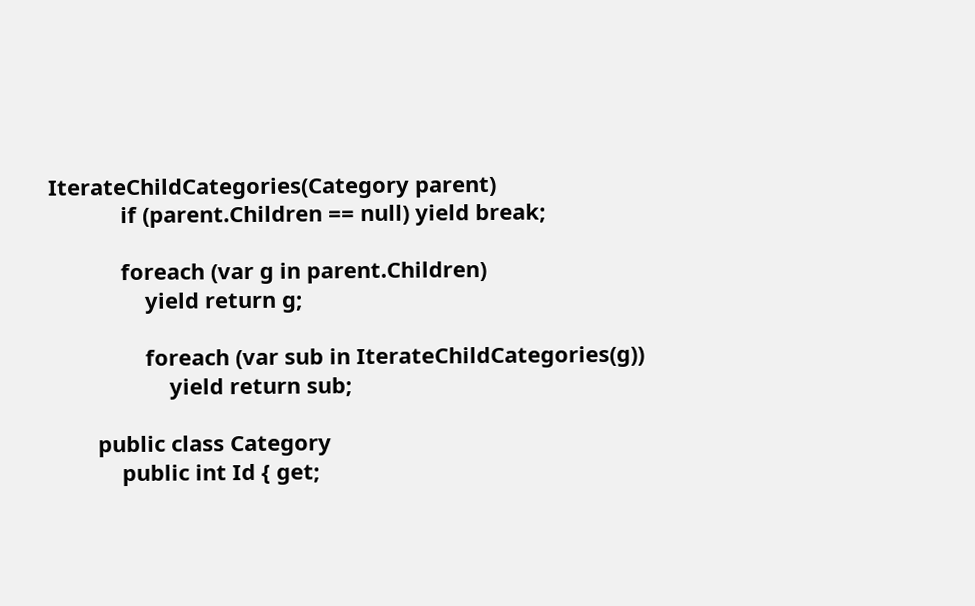IterateChildCategories(Category parent)
            if (parent.Children == null) yield break;

            foreach (var g in parent.Children)
                yield return g;

                foreach (var sub in IterateChildCategories(g))
                    yield return sub;

        public class Category
            public int Id { get;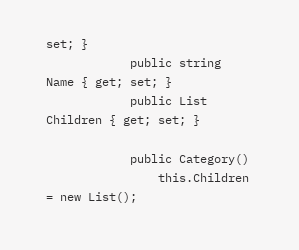set; }
            public string Name { get; set; }
            public List Children { get; set; }

            public Category()
                this.Children = new List();